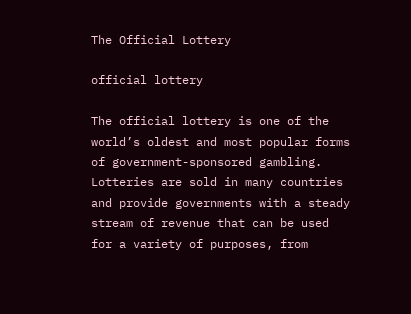The Official Lottery

official lottery

The official lottery is one of the world’s oldest and most popular forms of government-sponsored gambling. Lotteries are sold in many countries and provide governments with a steady stream of revenue that can be used for a variety of purposes, from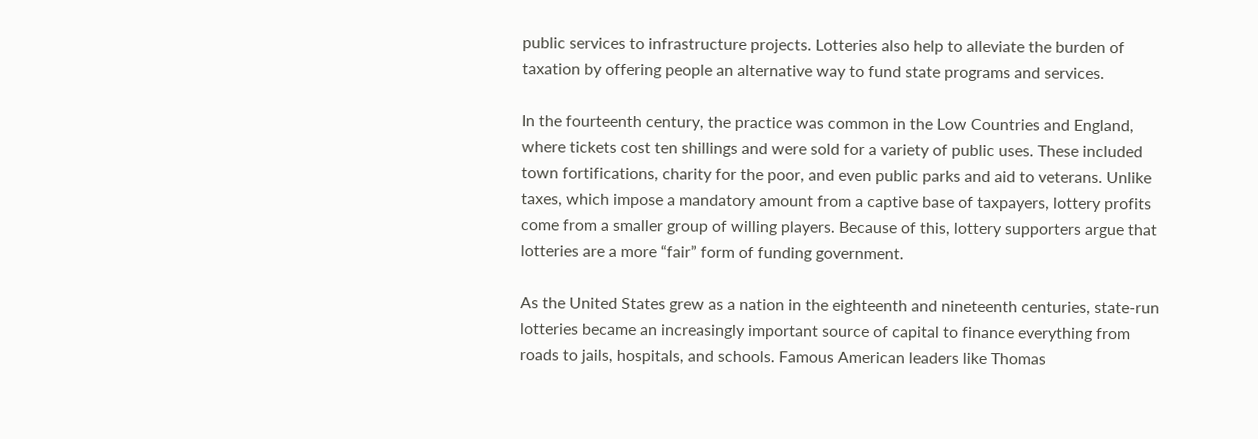public services to infrastructure projects. Lotteries also help to alleviate the burden of taxation by offering people an alternative way to fund state programs and services.

In the fourteenth century, the practice was common in the Low Countries and England, where tickets cost ten shillings and were sold for a variety of public uses. These included town fortifications, charity for the poor, and even public parks and aid to veterans. Unlike taxes, which impose a mandatory amount from a captive base of taxpayers, lottery profits come from a smaller group of willing players. Because of this, lottery supporters argue that lotteries are a more “fair” form of funding government.

As the United States grew as a nation in the eighteenth and nineteenth centuries, state-run lotteries became an increasingly important source of capital to finance everything from roads to jails, hospitals, and schools. Famous American leaders like Thomas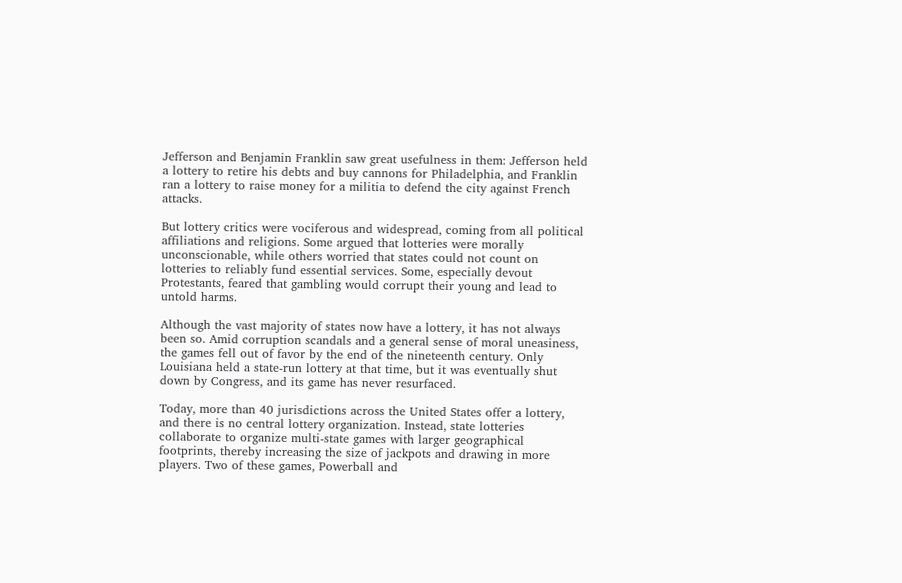Jefferson and Benjamin Franklin saw great usefulness in them: Jefferson held a lottery to retire his debts and buy cannons for Philadelphia, and Franklin ran a lottery to raise money for a militia to defend the city against French attacks.

But lottery critics were vociferous and widespread, coming from all political affiliations and religions. Some argued that lotteries were morally unconscionable, while others worried that states could not count on lotteries to reliably fund essential services. Some, especially devout Protestants, feared that gambling would corrupt their young and lead to untold harms.

Although the vast majority of states now have a lottery, it has not always been so. Amid corruption scandals and a general sense of moral uneasiness, the games fell out of favor by the end of the nineteenth century. Only Louisiana held a state-run lottery at that time, but it was eventually shut down by Congress, and its game has never resurfaced.

Today, more than 40 jurisdictions across the United States offer a lottery, and there is no central lottery organization. Instead, state lotteries collaborate to organize multi-state games with larger geographical footprints, thereby increasing the size of jackpots and drawing in more players. Two of these games, Powerball and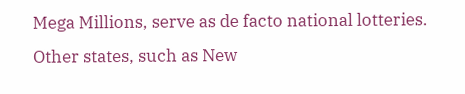Mega Millions, serve as de facto national lotteries. Other states, such as New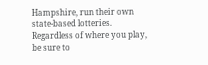Hampshire, run their own state-based lotteries. Regardless of where you play, be sure to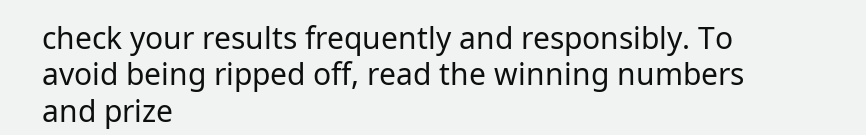check your results frequently and responsibly. To avoid being ripped off, read the winning numbers and prize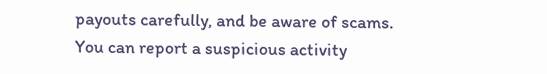payouts carefully, and be aware of scams. You can report a suspicious activity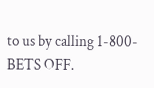to us by calling 1-800-BETS OFF.